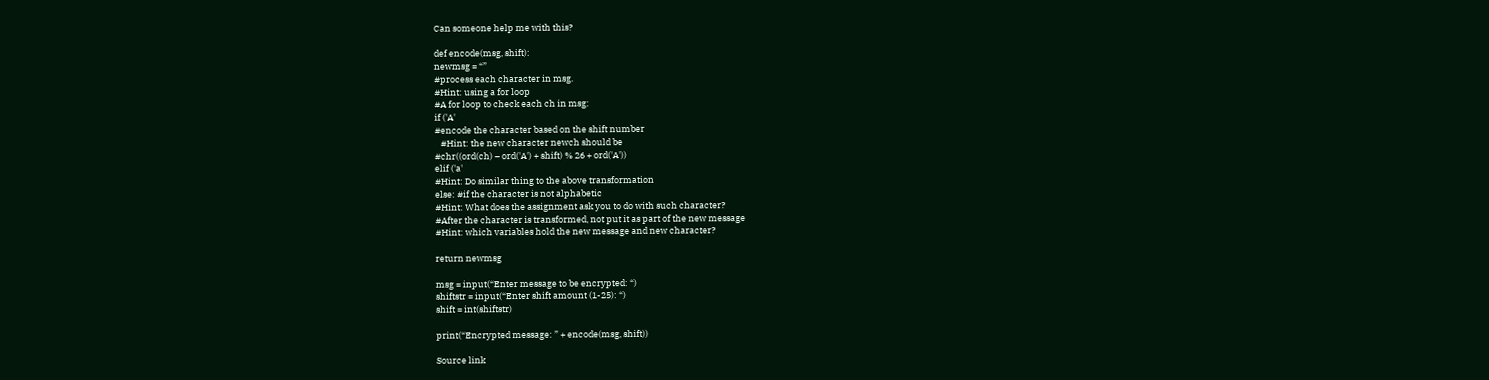Can someone help me with this?

def encode(msg, shift):
newmsg = “”
#process each character in msg.
#Hint: using a for loop
#A for loop to check each ch in msg:
if ('A'
#encode the character based on the shift number
   #Hint: the new character newch should be
#chr((ord(ch) – ord('A') + shift) % 26 + ord('A'))
elif ('a'
#Hint: Do similar thing to the above transformation
else: #if the character is not alphabetic
#Hint: What does the assignment ask you to do with such character?
#After the character is transformed, not put it as part of the new message
#Hint: which variables hold the new message and new character?

return newmsg

msg = input(“Enter message to be encrypted: “)
shiftstr = input(“Enter shift amount (1-25): “)
shift = int(shiftstr)

print(“Encrypted message: ” + encode(msg, shift))

Source link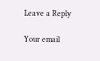Leave a Reply

Your email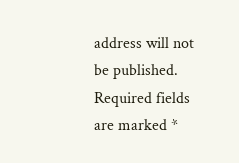address will not be published. Required fields are marked *